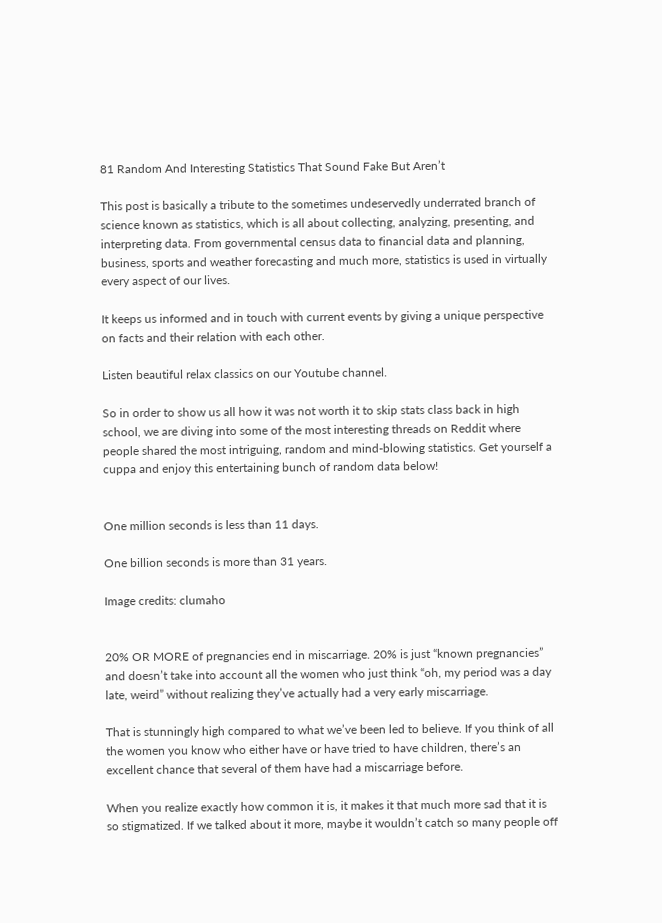81 Random And Interesting Statistics That Sound Fake But Aren’t

This post is basically a tribute to the sometimes undeservedly underrated branch of science known as statistics, which is all about collecting, analyzing, presenting, and interpreting data. From governmental census data to financial data and planning, business, sports and weather forecasting and much more, statistics is used in virtually every aspect of our lives.

It keeps us informed and in touch with current events by giving a unique perspective on facts and their relation with each other.

Listen beautiful relax classics on our Youtube channel.

So in order to show us all how it was not worth it to skip stats class back in high school, we are diving into some of the most interesting threads on Reddit where people shared the most intriguing, random and mind-blowing statistics. Get yourself a cuppa and enjoy this entertaining bunch of random data below!


One million seconds is less than 11 days.

One billion seconds is more than 31 years.

Image credits: clumaho


20% OR MORE of pregnancies end in miscarriage. 20% is just “known pregnancies” and doesn’t take into account all the women who just think “oh, my period was a day late, weird” without realizing they’ve actually had a very early miscarriage.

That is stunningly high compared to what we’ve been led to believe. If you think of all the women you know who either have or have tried to have children, there’s an excellent chance that several of them have had a miscarriage before.

When you realize exactly how common it is, it makes it that much more sad that it is so stigmatized. If we talked about it more, maybe it wouldn’t catch so many people off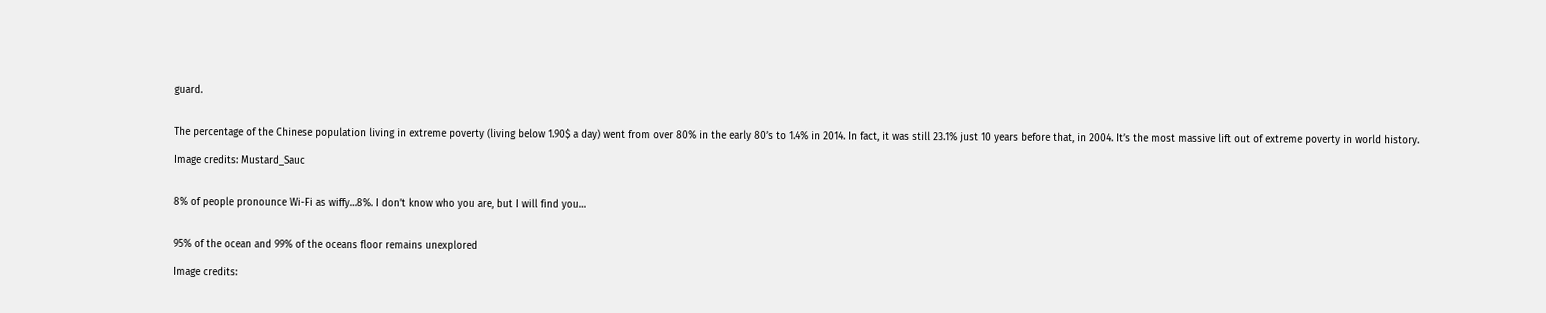guard.


The percentage of the Chinese population living in extreme poverty (living below 1.90$ a day) went from over 80% in the early 80’s to 1.4% in 2014. In fact, it was still 23.1% just 10 years before that, in 2004. It’s the most massive lift out of extreme poverty in world history.

Image credits: Mustard_Sauc


8% of people pronounce Wi-Fi as wiffy…8%. I don’t know who you are, but I will find you…


95% of the ocean and 99% of the oceans floor remains unexplored

Image credits: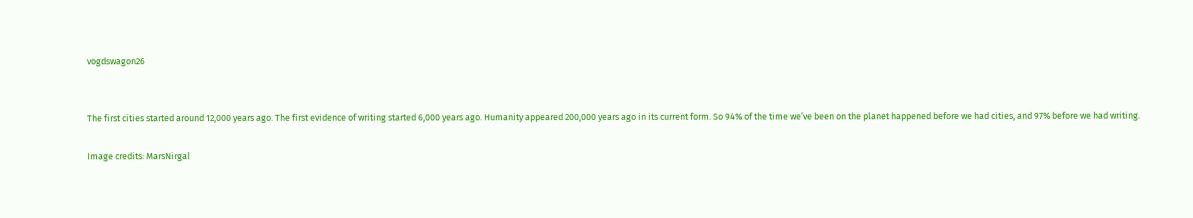vogdswagon26


The first cities started around 12,000 years ago. The first evidence of writing started 6,000 years ago. Humanity appeared 200,000 years ago in its current form. So 94% of the time we’ve been on the planet happened before we had cities, and 97% before we had writing.

Image credits: MarsNirgal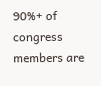90%+ of congress members are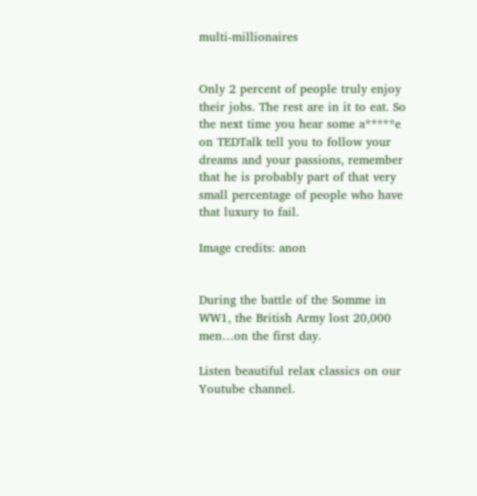multi-millionaires


Only 2 percent of people truly enjoy their jobs. The rest are in it to eat. So the next time you hear some a*****e on TEDTalk tell you to follow your dreams and your passions, remember that he is probably part of that very small percentage of people who have that luxury to fail.

Image credits: anon


During the battle of the Somme in WW1, the British Army lost 20,000 men…on the first day.

Listen beautiful relax classics on our Youtube channel.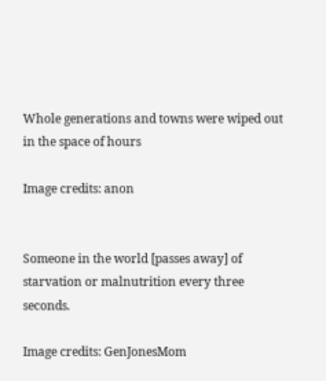Whole generations and towns were wiped out in the space of hours

Image credits: anon


Someone in the world [passes away] of starvation or malnutrition every three seconds.

Image credits: GenJonesMom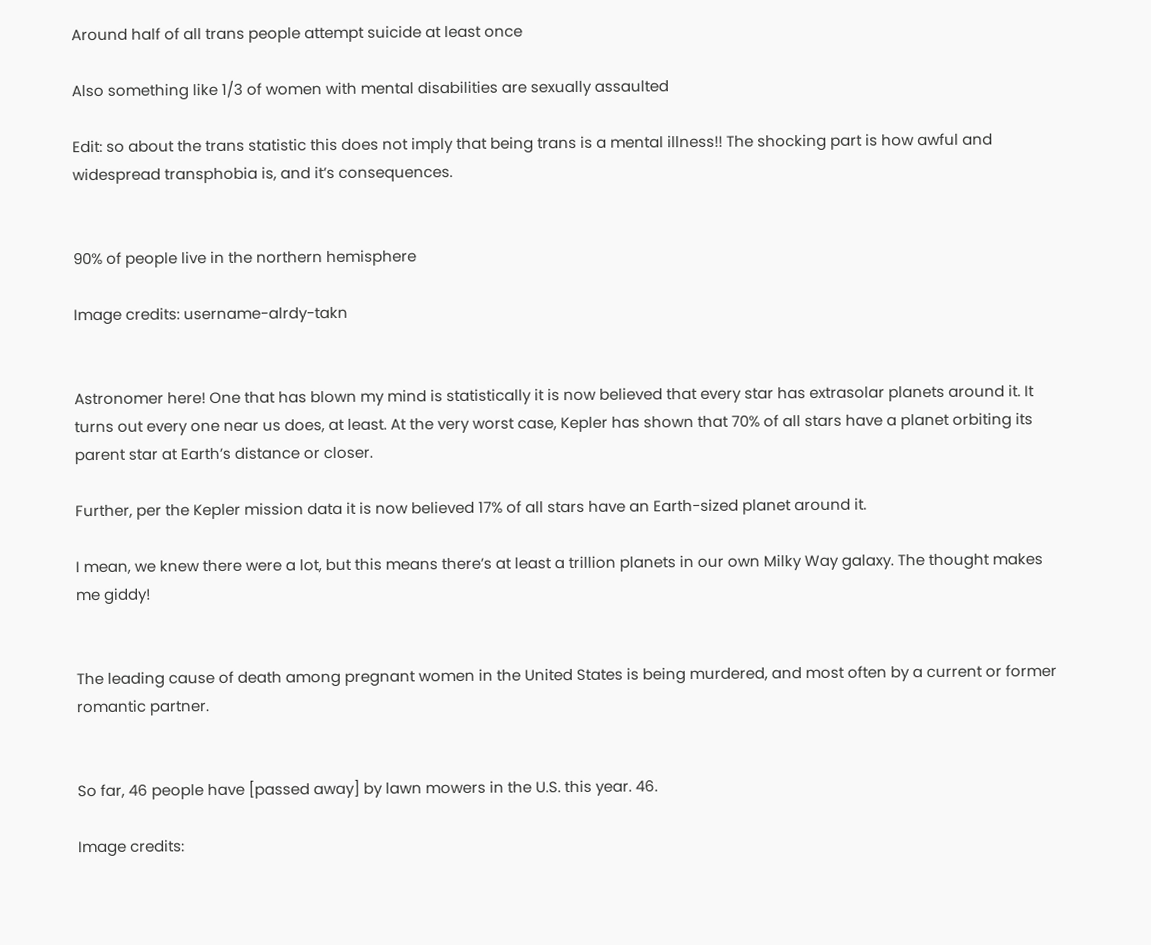Around half of all trans people attempt suicide at least once

Also something like 1/3 of women with mental disabilities are sexually assaulted

Edit: so about the trans statistic this does not imply that being trans is a mental illness!! The shocking part is how awful and widespread transphobia is, and it’s consequences.


90% of people live in the northern hemisphere

Image credits: username-alrdy-takn


Astronomer here! One that has blown my mind is statistically it is now believed that every star has extrasolar planets around it. It turns out every one near us does, at least. At the very worst case, Kepler has shown that 70% of all stars have a planet orbiting its parent star at Earth’s distance or closer.

Further, per the Kepler mission data it is now believed 17% of all stars have an Earth-sized planet around it.

I mean, we knew there were a lot, but this means there’s at least a trillion planets in our own Milky Way galaxy. The thought makes me giddy!


The leading cause of death among pregnant women in the United States is being murdered, and most often by a current or former romantic partner.


So far, 46 people have [passed away] by lawn mowers in the U.S. this year. 46.

Image credits: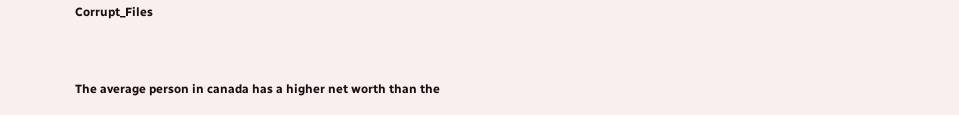Corrupt_Files


The average person in canada has a higher net worth than the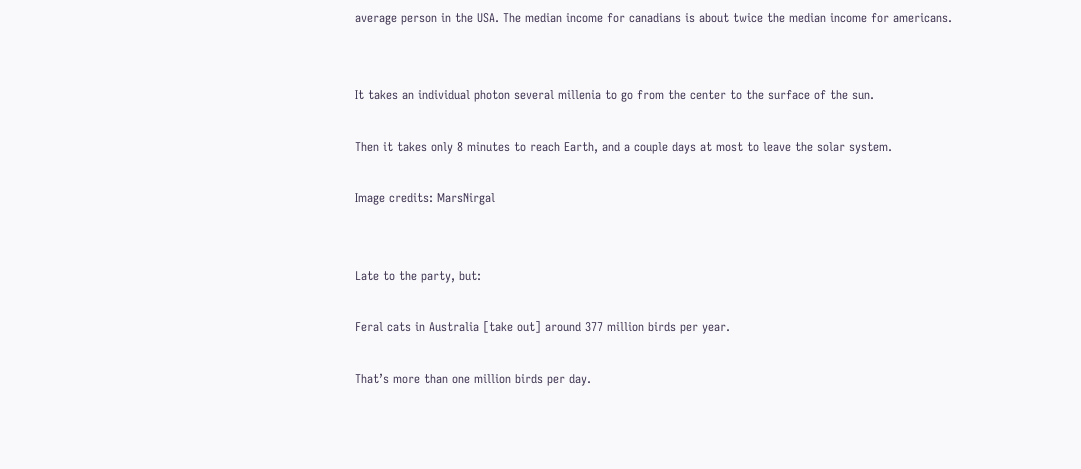average person in the USA. The median income for canadians is about twice the median income for americans.


It takes an individual photon several millenia to go from the center to the surface of the sun.

Then it takes only 8 minutes to reach Earth, and a couple days at most to leave the solar system.

Image credits: MarsNirgal


Late to the party, but:

Feral cats in Australia [take out] around 377 million birds per year.

That’s more than one million birds per day.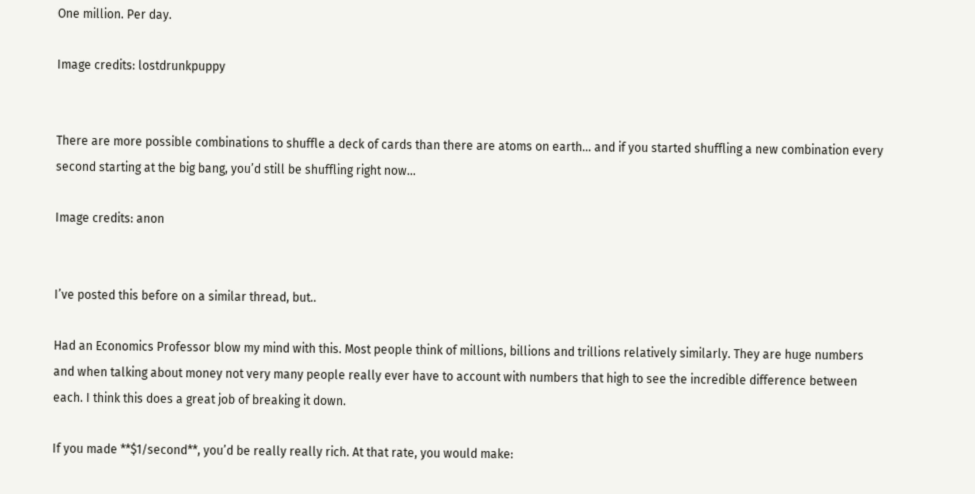One million. Per day.

Image credits: lostdrunkpuppy


There are more possible combinations to shuffle a deck of cards than there are atoms on earth… and if you started shuffling a new combination every second starting at the big bang, you’d still be shuffling right now…

Image credits: anon


I’ve posted this before on a similar thread, but..

Had an Economics Professor blow my mind with this. Most people think of millions, billions and trillions relatively similarly. They are huge numbers and when talking about money not very many people really ever have to account with numbers that high to see the incredible difference between each. I think this does a great job of breaking it down.

If you made **$1/second**, you’d be really really rich. At that rate, you would make: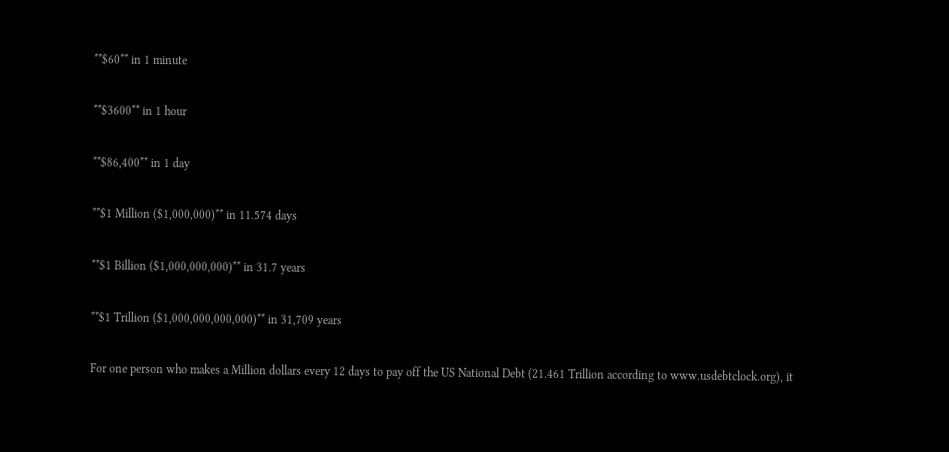**$60** in 1 minute

**$3600** in 1 hour

**$86,400** in 1 day

**$1 Million ($1,000,000)** in 11.574 days

**$1 Billion ($1,000,000,000)** in 31.7 years

**$1 Trillion ($1,000,000,000,000)** in 31,709 years

For one person who makes a Million dollars every 12 days to pay off the US National Debt (21.461 Trillion according to www.usdebtclock.org), it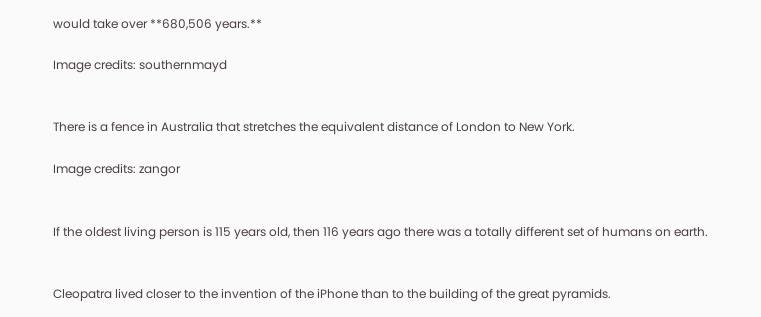would take over **680,506 years.**

Image credits: southernmayd


There is a fence in Australia that stretches the equivalent distance of London to New York.

Image credits: zangor


If the oldest living person is 115 years old, then 116 years ago there was a totally different set of humans on earth.


Cleopatra lived closer to the invention of the iPhone than to the building of the great pyramids.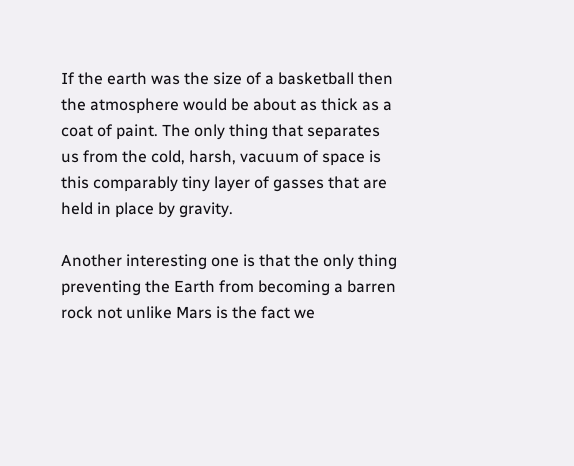If the earth was the size of a basketball then the atmosphere would be about as thick as a coat of paint. The only thing that separates us from the cold, harsh, vacuum of space is this comparably tiny layer of gasses that are held in place by gravity.

Another interesting one is that the only thing preventing the Earth from becoming a barren rock not unlike Mars is the fact we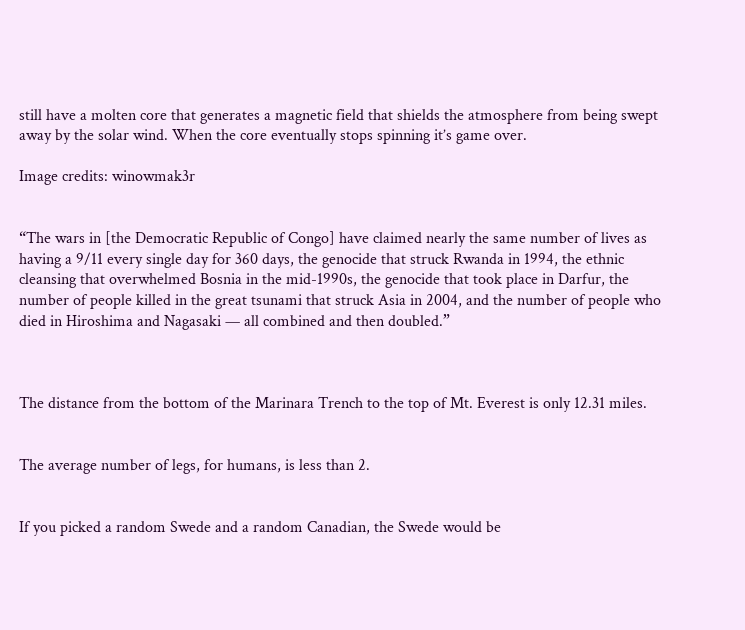still have a molten core that generates a magnetic field that shields the atmosphere from being swept away by the solar wind. When the core eventually stops spinning it’s game over.

Image credits: winowmak3r


“The wars in [the Democratic Republic of Congo] have claimed nearly the same number of lives as having a 9/11 every single day for 360 days, the genocide that struck Rwanda in 1994, the ethnic cleansing that overwhelmed Bosnia in the mid-1990s, the genocide that took place in Darfur, the number of people killed in the great tsunami that struck Asia in 2004, and the number of people who died in Hiroshima and Nagasaki — all combined and then doubled.”



The distance from the bottom of the Marinara Trench to the top of Mt. Everest is only 12.31 miles.


The average number of legs, for humans, is less than 2.


If you picked a random Swede and a random Canadian, the Swede would be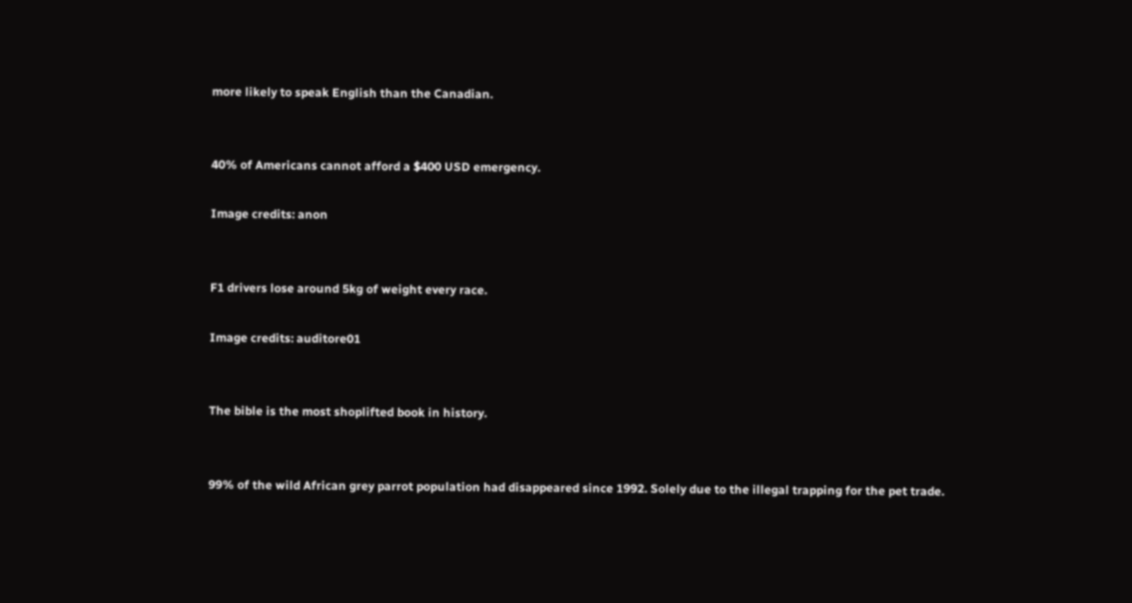more likely to speak English than the Canadian.


40% of Americans cannot afford a $400 USD emergency.

Image credits: anon


F1 drivers lose around 5kg of weight every race.

Image credits: auditore01


The bible is the most shoplifted book in history.


99% of the wild African grey parrot population had disappeared since 1992. Solely due to the illegal trapping for the pet trade.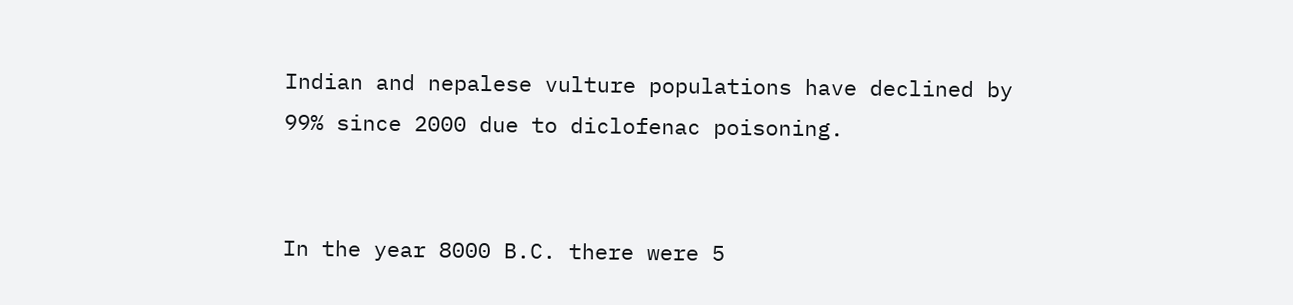Indian and nepalese vulture populations have declined by 99% since 2000 due to diclofenac poisoning.


In the year 8000 B.C. there were 5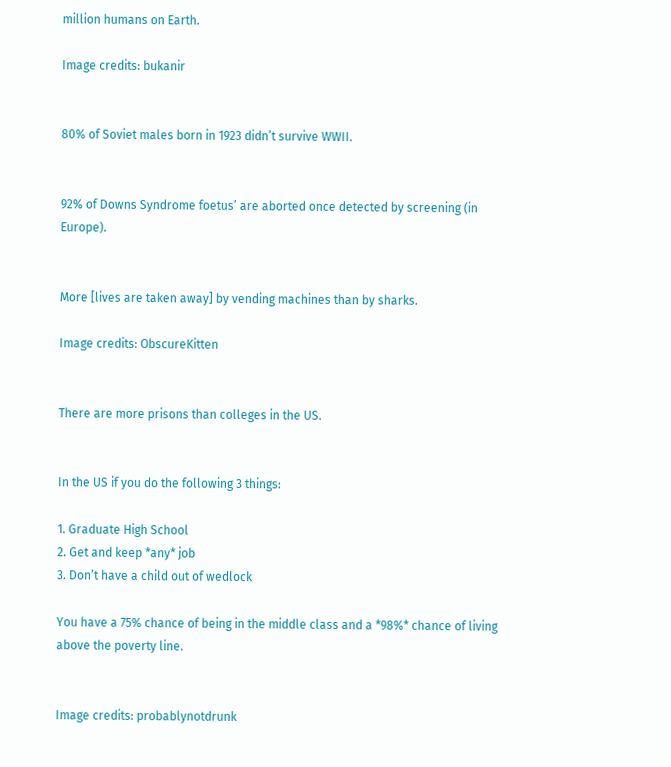million humans on Earth.

Image credits: bukanir


80% of Soviet males born in 1923 didn’t survive WWII.


92% of Downs Syndrome foetus’ are aborted once detected by screening (in Europe).


More [lives are taken away] by vending machines than by sharks.

Image credits: ObscureKitten


There are more prisons than colleges in the US.


In the US if you do the following 3 things:

1. Graduate High School
2. Get and keep *any* job
3. Don’t have a child out of wedlock

You have a 75% chance of being in the middle class and a *98%* chance of living above the poverty line.


Image credits: probablynotdrunk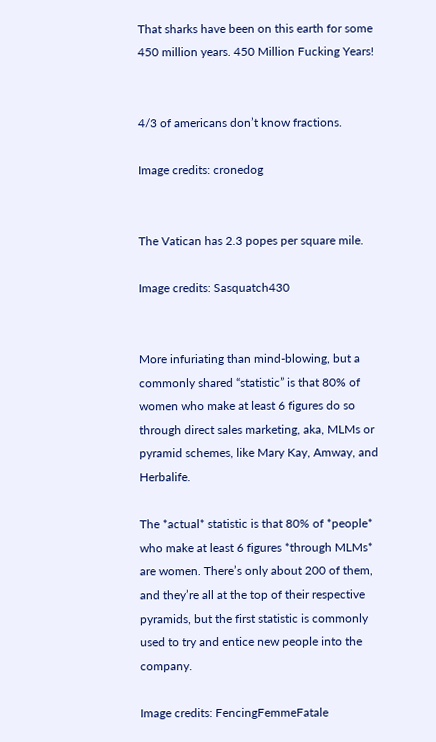That sharks have been on this earth for some 450 million years. 450 Million Fucking Years!


4/3 of americans don’t know fractions.

Image credits: cronedog


The Vatican has 2.3 popes per square mile.

Image credits: Sasquatch430


More infuriating than mind-blowing, but a commonly shared “statistic” is that 80% of women who make at least 6 figures do so through direct sales marketing, aka, MLMs or pyramid schemes, like Mary Kay, Amway, and Herbalife.

The *actual* statistic is that 80% of *people* who make at least 6 figures *through MLMs* are women. There’s only about 200 of them, and they’re all at the top of their respective pyramids, but the first statistic is commonly used to try and entice new people into the company.

Image credits: FencingFemmeFatale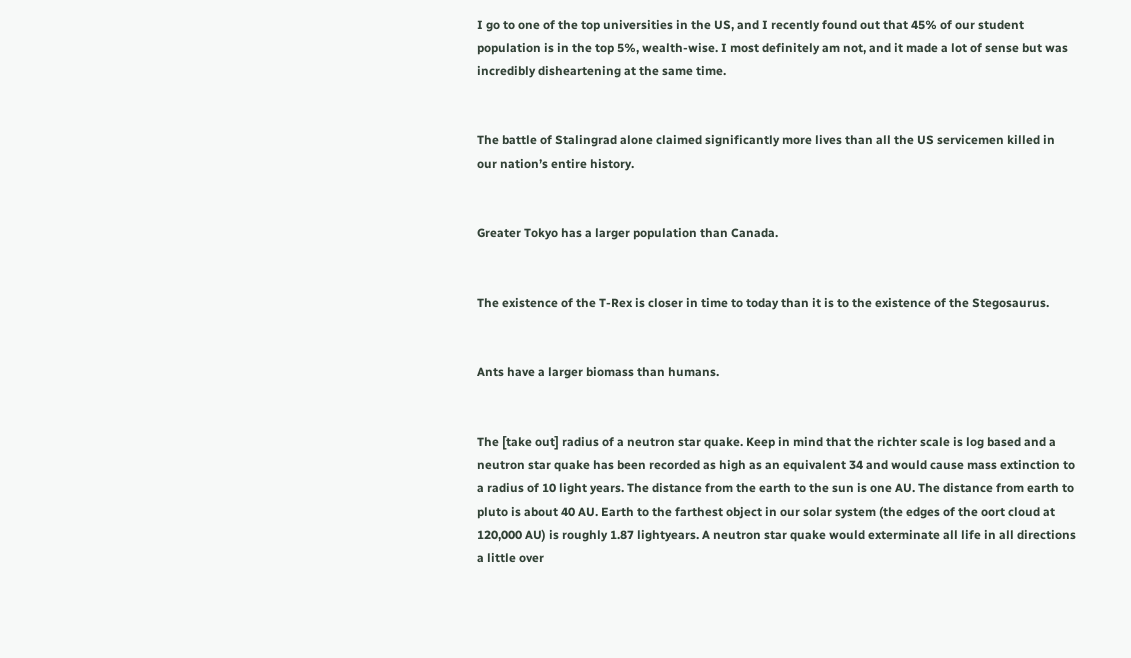I go to one of the top universities in the US, and I recently found out that 45% of our student population is in the top 5%, wealth-wise. I most definitely am not, and it made a lot of sense but was incredibly disheartening at the same time.


The battle of Stalingrad alone claimed significantly more lives than all the US servicemen killed in our nation’s entire history.


Greater Tokyo has a larger population than Canada.


The existence of the T-Rex is closer in time to today than it is to the existence of the Stegosaurus.


Ants have a larger biomass than humans.


The [take out] radius of a neutron star quake. Keep in mind that the richter scale is log based and a neutron star quake has been recorded as high as an equivalent 34 and would cause mass extinction to a radius of 10 light years. The distance from the earth to the sun is one AU. The distance from earth to pluto is about 40 AU. Earth to the farthest object in our solar system (the edges of the oort cloud at 120,000 AU) is roughly 1.87 lightyears. A neutron star quake would exterminate all life in all directions a little over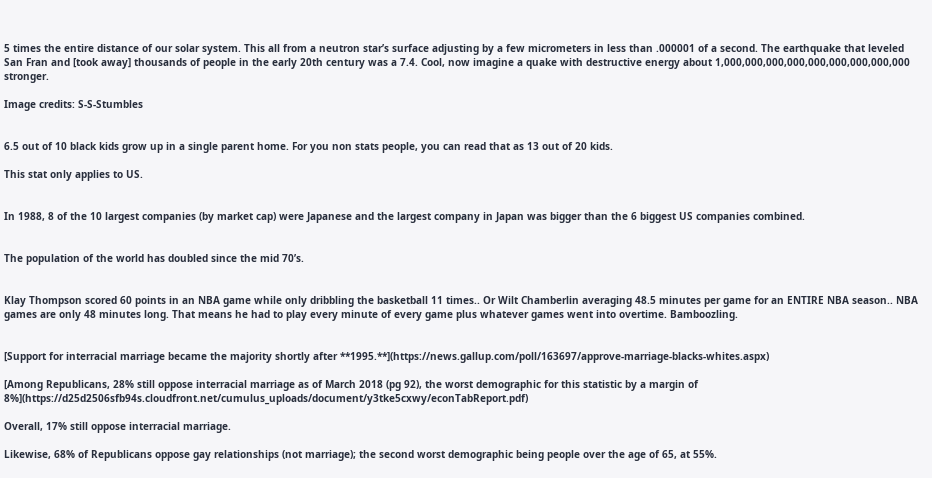5 times the entire distance of our solar system. This all from a neutron star’s surface adjusting by a few micrometers in less than .000001 of a second. The earthquake that leveled San Fran and [took away] thousands of people in the early 20th century was a 7.4. Cool, now imagine a quake with destructive energy about 1,000,000,000,000,000,000,000,000,000 stronger.

Image credits: S-S-Stumbles


6.5 out of 10 black kids grow up in a single parent home. For you non stats people, you can read that as 13 out of 20 kids.

This stat only applies to US.


In 1988, 8 of the 10 largest companies (by market cap) were Japanese and the largest company in Japan was bigger than the 6 biggest US companies combined.


The population of the world has doubled since the mid 70’s.


Klay Thompson scored 60 points in an NBA game while only dribbling the basketball 11 times.. Or Wilt Chamberlin averaging 48.5 minutes per game for an ENTIRE NBA season.. NBA games are only 48 minutes long. That means he had to play every minute of every game plus whatever games went into overtime. Bamboozling.


[Support for interracial marriage became the majority shortly after **1995.**](https://news.gallup.com/poll/163697/approve-marriage-blacks-whites.aspx)

[Among Republicans, 28% still oppose interracial marriage as of March 2018 (pg 92), the worst demographic for this statistic by a margin of 8%](https://d25d2506sfb94s.cloudfront.net/cumulus_uploads/document/y3tke5cxwy/econTabReport.pdf)

Overall, 17% still oppose interracial marriage.

Likewise, 68% of Republicans oppose gay relationships (not marriage); the second worst demographic being people over the age of 65, at 55%.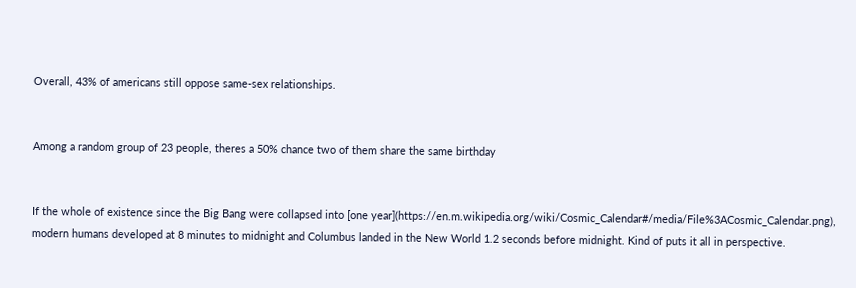Overall, 43% of americans still oppose same-sex relationships.


Among a random group of 23 people, theres a 50% chance two of them share the same birthday


If the whole of existence since the Big Bang were collapsed into [one year](https://en.m.wikipedia.org/wiki/Cosmic_Calendar#/media/File%3ACosmic_Calendar.png), modern humans developed at 8 minutes to midnight and Columbus landed in the New World 1.2 seconds before midnight. Kind of puts it all in perspective.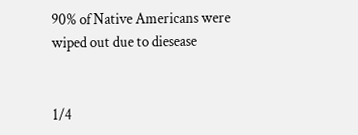90% of Native Americans were wiped out due to diesease


1/4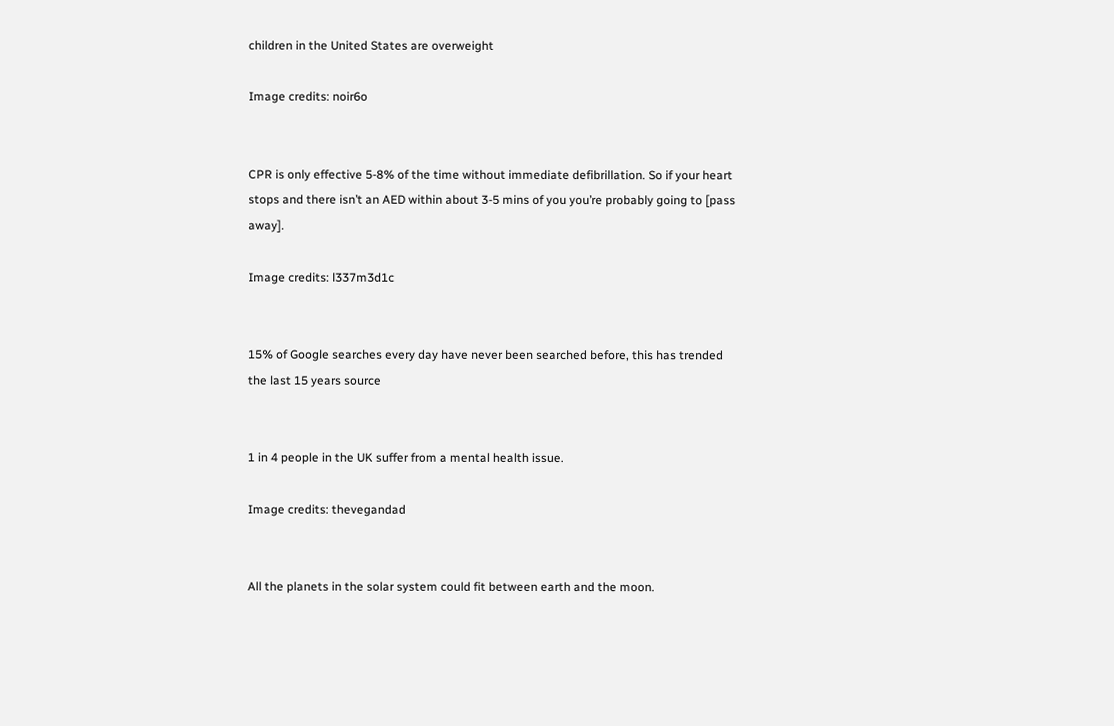children in the United States are overweight

Image credits: noir6o


CPR is only effective 5-8% of the time without immediate defibrillation. So if your heart stops and there isn’t an AED within about 3-5 mins of you you’re probably going to [pass away].

Image credits: l337m3d1c


15% of Google searches every day have never been searched before, this has trended the last 15 years source


1 in 4 people in the UK suffer from a mental health issue.

Image credits: thevegandad


All the planets in the solar system could fit between earth and the moon.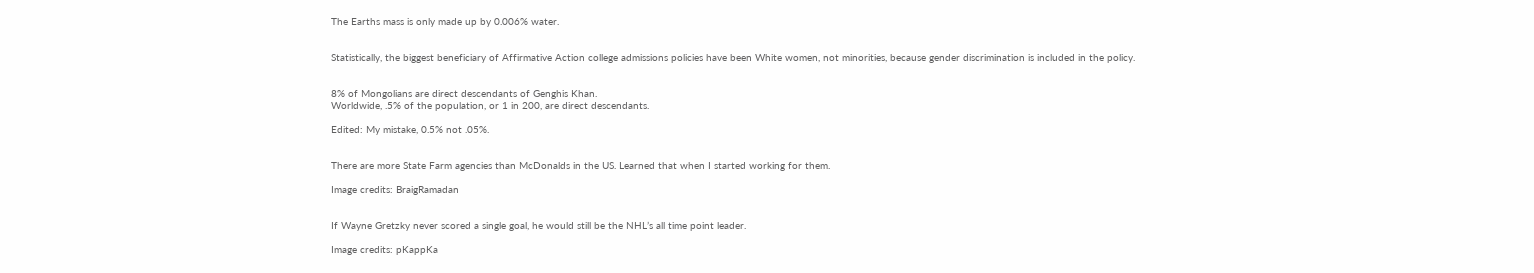The Earths mass is only made up by 0.006% water.


Statistically, the biggest beneficiary of Affirmative Action college admissions policies have been White women, not minorities, because gender discrimination is included in the policy.


8% of Mongolians are direct descendants of Genghis Khan.
Worldwide, .5% of the population, or 1 in 200, are direct descendants.

Edited: My mistake, 0.5% not .05%.


There are more State Farm agencies than McDonalds in the US. Learned that when I started working for them.

Image credits: BraigRamadan


If Wayne Gretzky never scored a single goal, he would still be the NHL’s all time point leader.

Image credits: pKappKa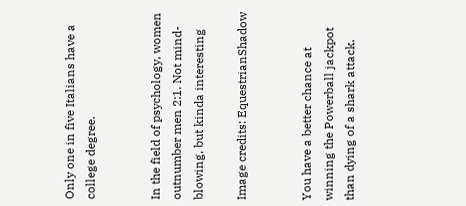Only one in five Italians have a college degree.


In the field of psychology, women outnumber men 2:1. Not mind-blowing, but kinda interesting

Image credits: EquestrianShadow


You have a better chance at winning the Powerball jackpot than dying of a shark attack.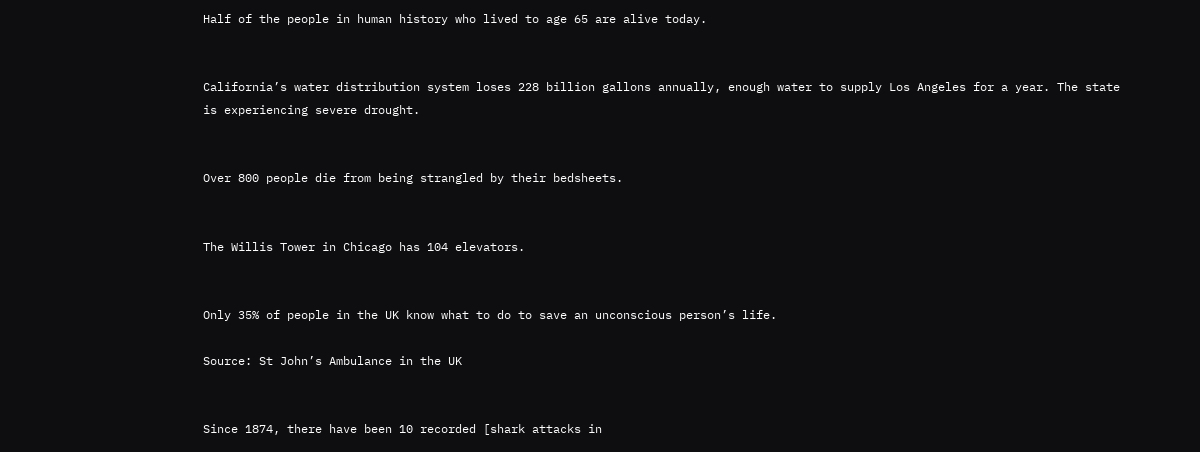Half of the people in human history who lived to age 65 are alive today.


California’s water distribution system loses 228 billion gallons annually, enough water to supply Los Angeles for a year. The state is experiencing severe drought.


Over 800 people die from being strangled by their bedsheets.


The Willis Tower in Chicago has 104 elevators.


Only 35% of people in the UK know what to do to save an unconscious person’s life.

Source: St John’s Ambulance in the UK


Since 1874, there have been 10 recorded [shark attacks in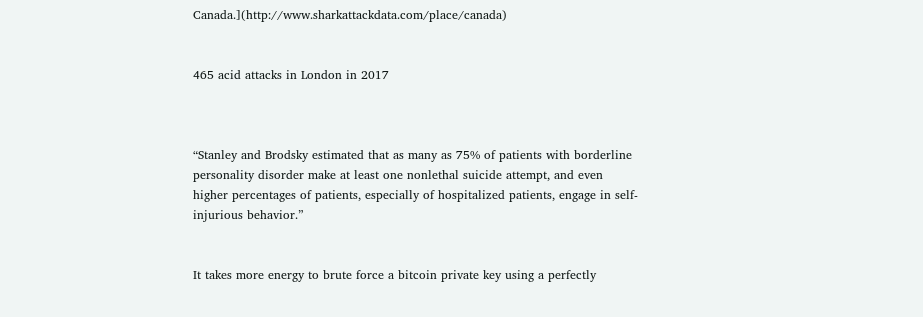Canada.](http://www.sharkattackdata.com/place/canada)


465 acid attacks in London in 2017



“Stanley and Brodsky estimated that as many as 75% of patients with borderline personality disorder make at least one nonlethal suicide attempt, and even higher percentages of patients, especially of hospitalized patients, engage in self-injurious behavior.”


It takes more energy to brute force a bitcoin private key using a perfectly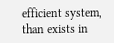efficient system, than exists in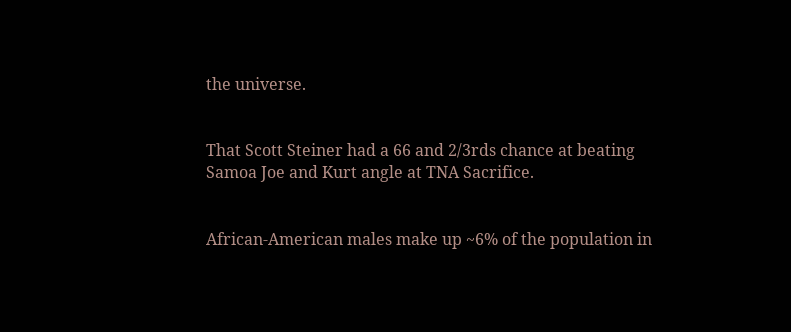the universe.


That Scott Steiner had a 66 and 2/3rds chance at beating Samoa Joe and Kurt angle at TNA Sacrifice.


African-American males make up ~6% of the population in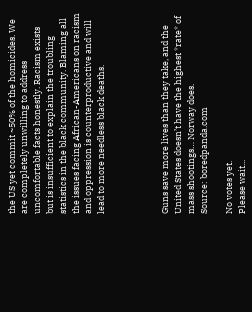the US yet commit ~50% of the homicides. We are completely unwilling to address uncomfortable facts honestly. Racism exists but is insufficient to explain the troubling statistics in the black community. Blaming all the issues facing African-Americans on racism and oppression is counterproductive and will lead to more needless black deaths.




Guns save more lives than they take, and the United States doesn’t have the highest *rate* of mass shootings… Norway does.
Source: boredpanda.com

No votes yet.
Please wait...